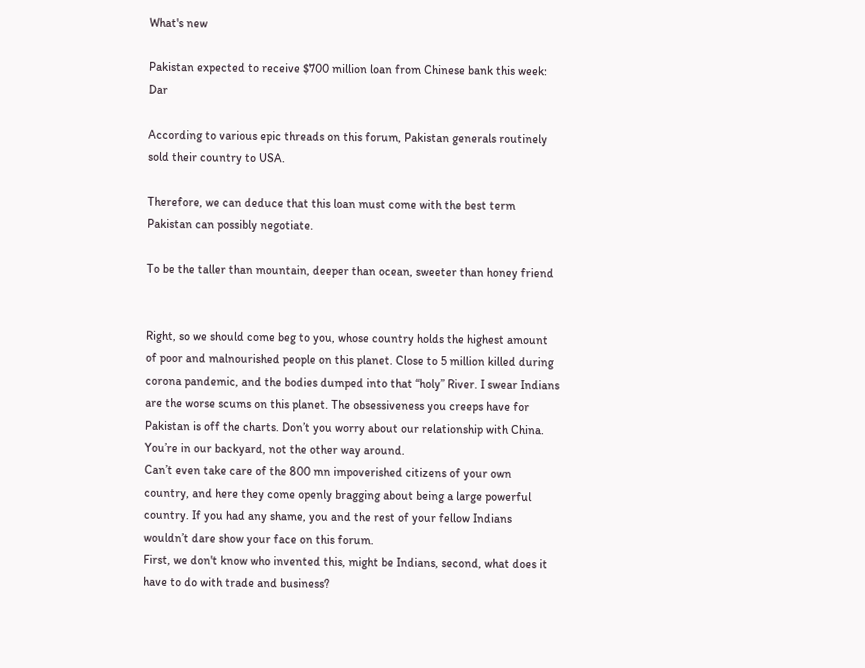What's new

Pakistan expected to receive $700 million loan from Chinese bank this week: Dar

According to various epic threads on this forum, Pakistan generals routinely sold their country to USA.

Therefore, we can deduce that this loan must come with the best term Pakistan can possibly negotiate.

To be the taller than mountain, deeper than ocean, sweeter than honey friend


Right, so we should come beg to you, whose country holds the highest amount of poor and malnourished people on this planet. Close to 5 million killed during corona pandemic, and the bodies dumped into that “holy” River. I swear Indians are the worse scums on this planet. The obsessiveness you creeps have for Pakistan is off the charts. Don’t you worry about our relationship with China. You’re in our backyard, not the other way around.
Can’t even take care of the 800 mn impoverished citizens of your own country, and here they come openly bragging about being a large powerful country. If you had any shame, you and the rest of your fellow Indians wouldn’t dare show your face on this forum.
First, we don't know who invented this, might be Indians, second, what does it have to do with trade and business?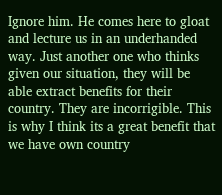Ignore him. He comes here to gloat and lecture us in an underhanded way. Just another one who thinks given our situation, they will be able extract benefits for their country. They are incorrigible. This is why I think its a great benefit that we have own country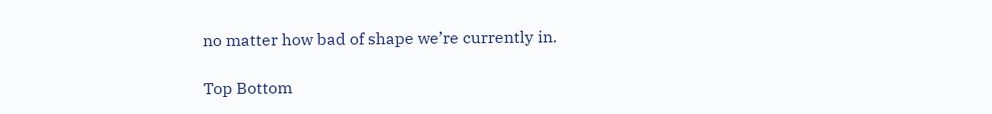no matter how bad of shape we’re currently in.

Top Bottom